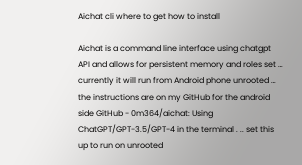Aichat cli where to get how to install

Aichat is a command line interface using chatgpt API and allows for persistent memory and roles set … currently it will run from Android phone unrooted … the instructions are on my GitHub for the android side GitHub - 0m364/aichat: Using ChatGPT/GPT-3.5/GPT-4 in the terminal . .. set this up to run on unrooted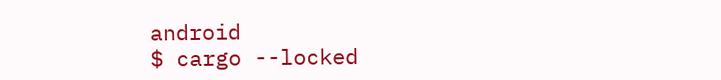android
$ cargo --locked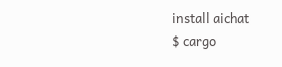install aichat
$ cargo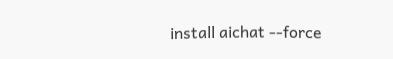install aichat --force